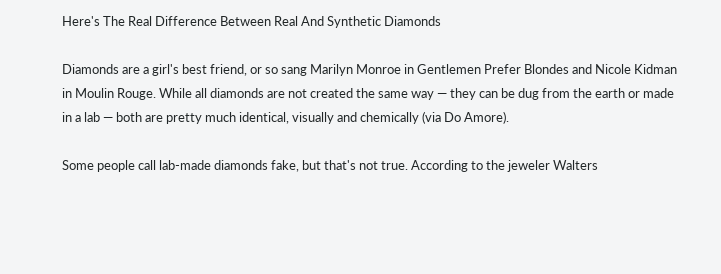Here's The Real Difference Between Real And Synthetic Diamonds

Diamonds are a girl's best friend, or so sang Marilyn Monroe in Gentlemen Prefer Blondes and Nicole Kidman in Moulin Rouge. While all diamonds are not created the same way — they can be dug from the earth or made in a lab — both are pretty much identical, visually and chemically (via Do Amore).

Some people call lab-made diamonds fake, but that's not true. According to the jeweler Walters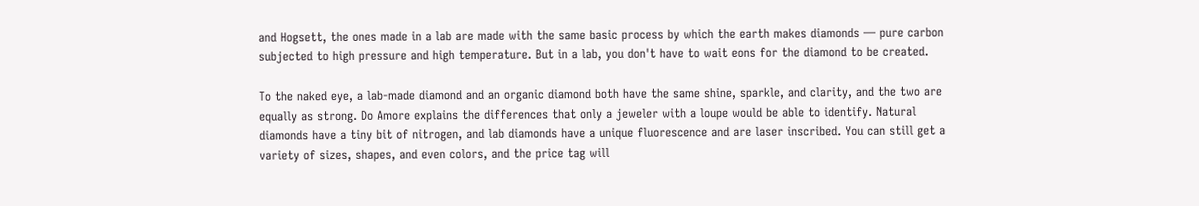and Hogsett, the ones made in a lab are made with the same basic process by which the earth makes diamonds — pure carbon subjected to high pressure and high temperature. But in a lab, you don't have to wait eons for the diamond to be created.

To the naked eye, a lab-made diamond and an organic diamond both have the same shine, sparkle, and clarity, and the two are equally as strong. Do Amore explains the differences that only a jeweler with a loupe would be able to identify. Natural diamonds have a tiny bit of nitrogen, and lab diamonds have a unique fluorescence and are laser inscribed. You can still get a variety of sizes, shapes, and even colors, and the price tag will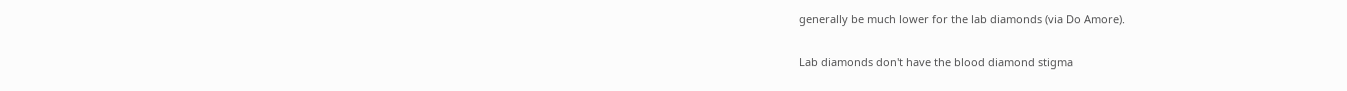generally be much lower for the lab diamonds (via Do Amore).

Lab diamonds don't have the blood diamond stigma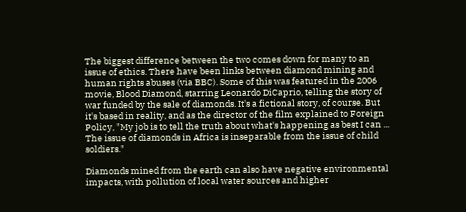The biggest difference between the two comes down for many to an issue of ethics. There have been links between diamond mining and human rights abuses (via BBC). Some of this was featured in the 2006 movie, Blood Diamond, starring Leonardo DiCaprio, telling the story of war funded by the sale of diamonds. It's a fictional story, of course. But it's based in reality, and as the director of the film explained to Foreign Policy, "My job is to tell the truth about what's happening as best I can ... The issue of diamonds in Africa is inseparable from the issue of child soldiers."

Diamonds mined from the earth can also have negative environmental impacts, with pollution of local water sources and higher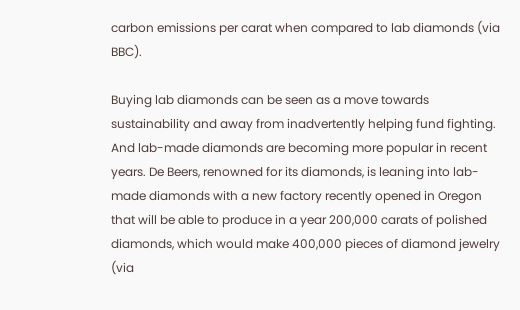carbon emissions per carat when compared to lab diamonds (via BBC).

Buying lab diamonds can be seen as a move towards sustainability and away from inadvertently helping fund fighting. And lab-made diamonds are becoming more popular in recent years. De Beers, renowned for its diamonds, is leaning into lab-made diamonds with a new factory recently opened in Oregon that will be able to produce in a year 200,000 carats of polished diamonds, which would make 400,000 pieces of diamond jewelry (via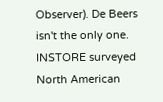Observer). De Beers isn't the only one. INSTORE surveyed North American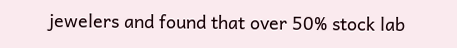jewelers and found that over 50% stock lab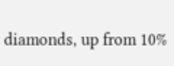diamonds, up from 10%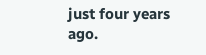just four years ago.